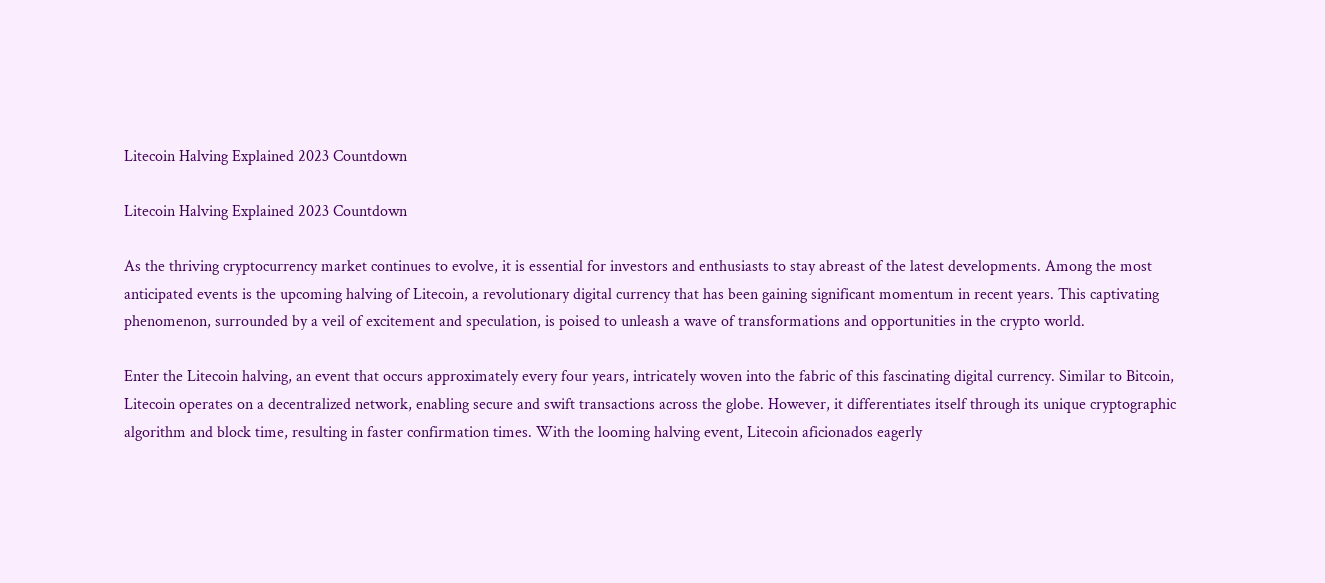Litecoin Halving Explained 2023 Countdown

Litecoin Halving Explained 2023 Countdown

As the thriving cryptocurrency market continues to evolve, it is essential for investors and enthusiasts to stay abreast of the latest developments. Among the most anticipated events is the upcoming halving of Litecoin, a revolutionary digital currency that has been gaining significant momentum in recent years. This captivating phenomenon, surrounded by a veil of excitement and speculation, is poised to unleash a wave of transformations and opportunities in the crypto world.

Enter the Litecoin halving, an event that occurs approximately every four years, intricately woven into the fabric of this fascinating digital currency. Similar to Bitcoin, Litecoin operates on a decentralized network, enabling secure and swift transactions across the globe. However, it differentiates itself through its unique cryptographic algorithm and block time, resulting in faster confirmation times. With the looming halving event, Litecoin aficionados eagerly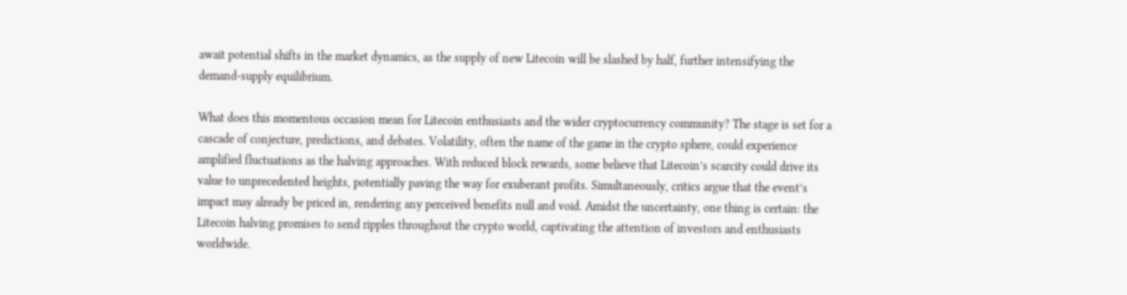await potential shifts in the market dynamics, as the supply of new Litecoin will be slashed by half, further intensifying the demand-supply equilibrium.

What does this momentous occasion mean for Litecoin enthusiasts and the wider cryptocurrency community? The stage is set for a cascade of conjecture, predictions, and debates. Volatility, often the name of the game in the crypto sphere, could experience amplified fluctuations as the halving approaches. With reduced block rewards, some believe that Litecoin’s scarcity could drive its value to unprecedented heights, potentially paving the way for exuberant profits. Simultaneously, critics argue that the event’s impact may already be priced in, rendering any perceived benefits null and void. Amidst the uncertainty, one thing is certain: the Litecoin halving promises to send ripples throughout the crypto world, captivating the attention of investors and enthusiasts worldwide.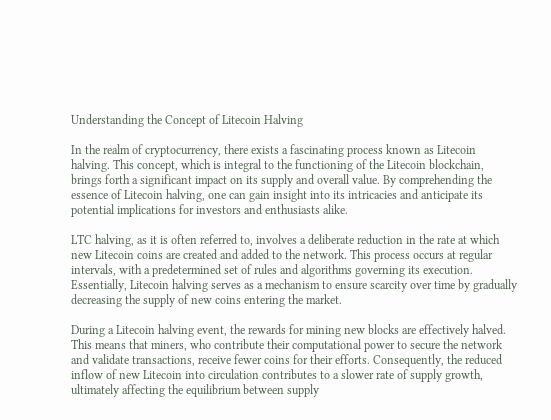Understanding the Concept of Litecoin Halving

In the realm of cryptocurrency, there exists a fascinating process known as Litecoin halving. This concept, which is integral to the functioning of the Litecoin blockchain, brings forth a significant impact on its supply and overall value. By comprehending the essence of Litecoin halving, one can gain insight into its intricacies and anticipate its potential implications for investors and enthusiasts alike.

LTC halving, as it is often referred to, involves a deliberate reduction in the rate at which new Litecoin coins are created and added to the network. This process occurs at regular intervals, with a predetermined set of rules and algorithms governing its execution. Essentially, Litecoin halving serves as a mechanism to ensure scarcity over time by gradually decreasing the supply of new coins entering the market.

During a Litecoin halving event, the rewards for mining new blocks are effectively halved. This means that miners, who contribute their computational power to secure the network and validate transactions, receive fewer coins for their efforts. Consequently, the reduced inflow of new Litecoin into circulation contributes to a slower rate of supply growth, ultimately affecting the equilibrium between supply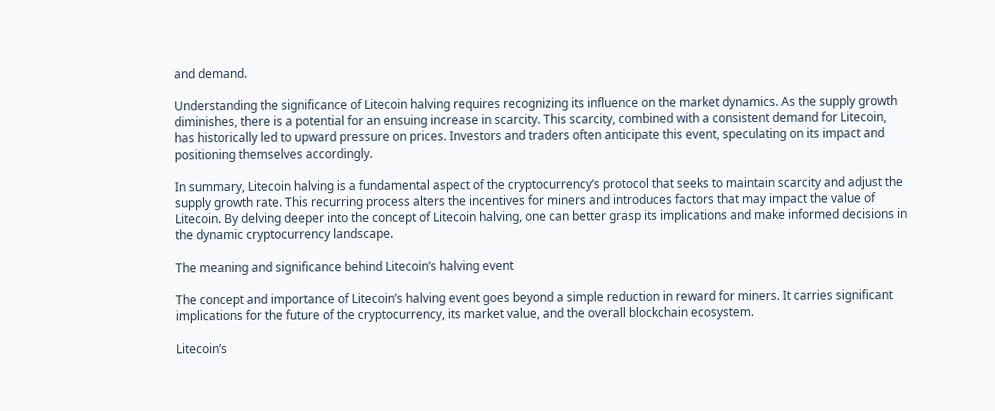and demand.

Understanding the significance of Litecoin halving requires recognizing its influence on the market dynamics. As the supply growth diminishes, there is a potential for an ensuing increase in scarcity. This scarcity, combined with a consistent demand for Litecoin, has historically led to upward pressure on prices. Investors and traders often anticipate this event, speculating on its impact and positioning themselves accordingly.

In summary, Litecoin halving is a fundamental aspect of the cryptocurrency’s protocol that seeks to maintain scarcity and adjust the supply growth rate. This recurring process alters the incentives for miners and introduces factors that may impact the value of Litecoin. By delving deeper into the concept of Litecoin halving, one can better grasp its implications and make informed decisions in the dynamic cryptocurrency landscape.

The meaning and significance behind Litecoin’s halving event

The concept and importance of Litecoin’s halving event goes beyond a simple reduction in reward for miners. It carries significant implications for the future of the cryptocurrency, its market value, and the overall blockchain ecosystem.

Litecoin’s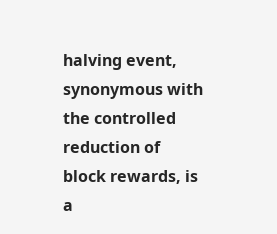halving event, synonymous with the controlled reduction of block rewards, is a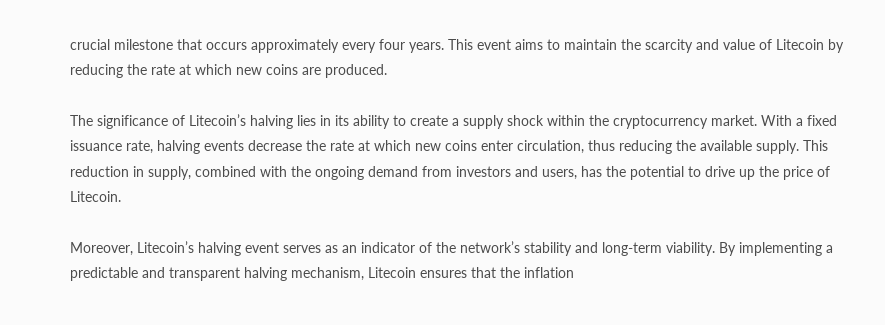crucial milestone that occurs approximately every four years. This event aims to maintain the scarcity and value of Litecoin by reducing the rate at which new coins are produced.

The significance of Litecoin’s halving lies in its ability to create a supply shock within the cryptocurrency market. With a fixed issuance rate, halving events decrease the rate at which new coins enter circulation, thus reducing the available supply. This reduction in supply, combined with the ongoing demand from investors and users, has the potential to drive up the price of Litecoin.

Moreover, Litecoin’s halving event serves as an indicator of the network’s stability and long-term viability. By implementing a predictable and transparent halving mechanism, Litecoin ensures that the inflation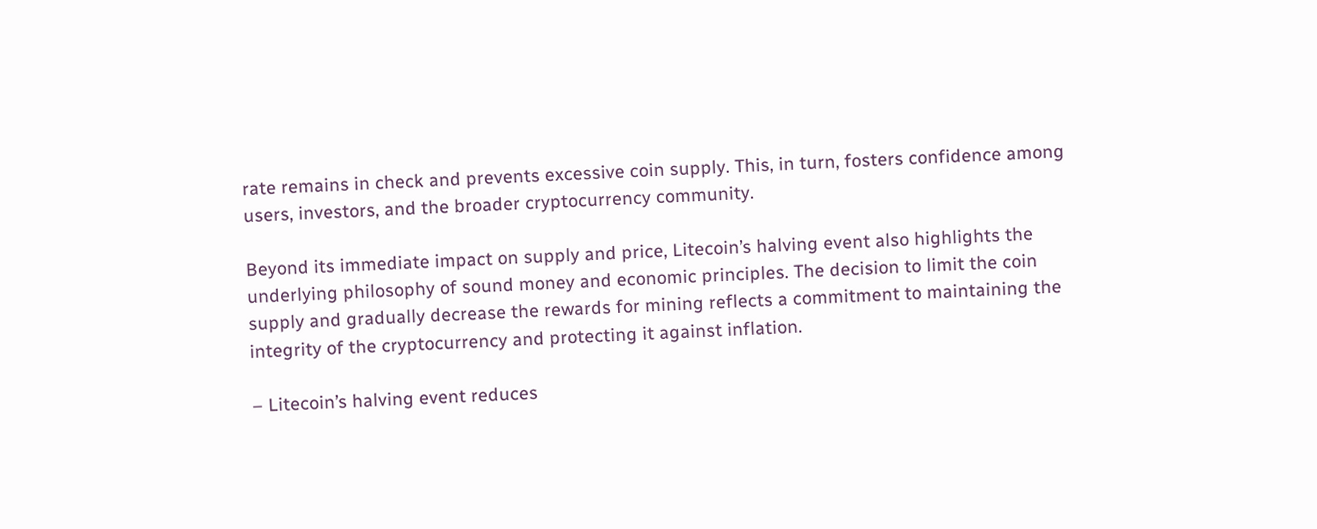rate remains in check and prevents excessive coin supply. This, in turn, fosters confidence among users, investors, and the broader cryptocurrency community.

Beyond its immediate impact on supply and price, Litecoin’s halving event also highlights the underlying philosophy of sound money and economic principles. The decision to limit the coin supply and gradually decrease the rewards for mining reflects a commitment to maintaining the integrity of the cryptocurrency and protecting it against inflation.

– Litecoin’s halving event reduces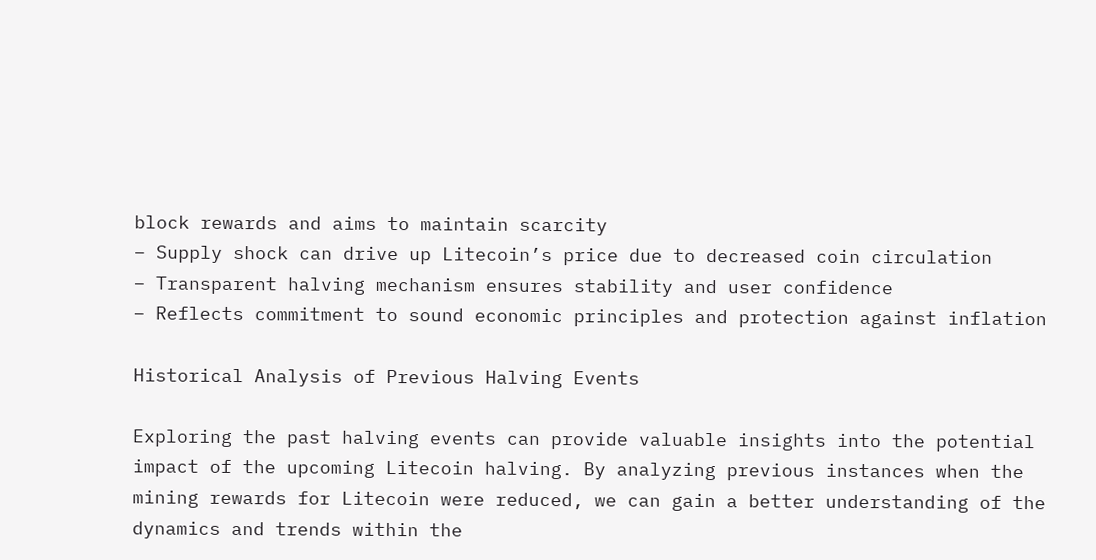block rewards and aims to maintain scarcity
– Supply shock can drive up Litecoin’s price due to decreased coin circulation
– Transparent halving mechanism ensures stability and user confidence
– Reflects commitment to sound economic principles and protection against inflation

Historical Analysis of Previous Halving Events

Exploring the past halving events can provide valuable insights into the potential impact of the upcoming Litecoin halving. By analyzing previous instances when the mining rewards for Litecoin were reduced, we can gain a better understanding of the dynamics and trends within the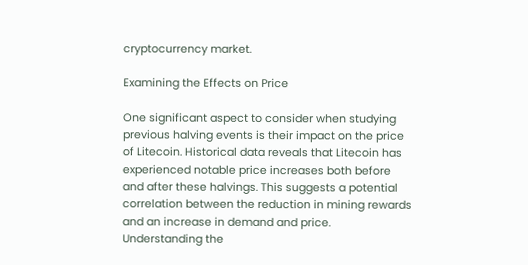cryptocurrency market.

Examining the Effects on Price

One significant aspect to consider when studying previous halving events is their impact on the price of Litecoin. Historical data reveals that Litecoin has experienced notable price increases both before and after these halvings. This suggests a potential correlation between the reduction in mining rewards and an increase in demand and price. Understanding the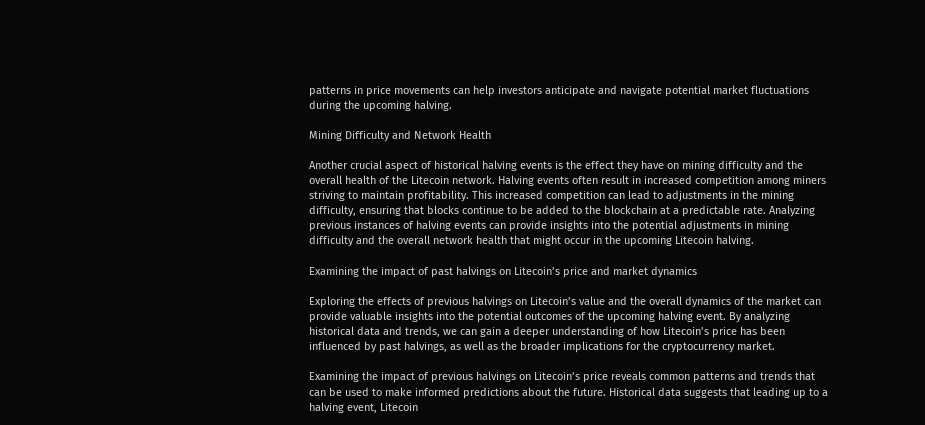patterns in price movements can help investors anticipate and navigate potential market fluctuations during the upcoming halving.

Mining Difficulty and Network Health

Another crucial aspect of historical halving events is the effect they have on mining difficulty and the overall health of the Litecoin network. Halving events often result in increased competition among miners striving to maintain profitability. This increased competition can lead to adjustments in the mining difficulty, ensuring that blocks continue to be added to the blockchain at a predictable rate. Analyzing previous instances of halving events can provide insights into the potential adjustments in mining difficulty and the overall network health that might occur in the upcoming Litecoin halving.

Examining the impact of past halvings on Litecoin’s price and market dynamics

Exploring the effects of previous halvings on Litecoin’s value and the overall dynamics of the market can provide valuable insights into the potential outcomes of the upcoming halving event. By analyzing historical data and trends, we can gain a deeper understanding of how Litecoin’s price has been influenced by past halvings, as well as the broader implications for the cryptocurrency market.

Examining the impact of previous halvings on Litecoin’s price reveals common patterns and trends that can be used to make informed predictions about the future. Historical data suggests that leading up to a halving event, Litecoin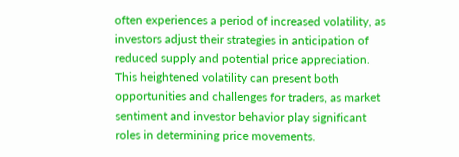often experiences a period of increased volatility, as investors adjust their strategies in anticipation of reduced supply and potential price appreciation. This heightened volatility can present both opportunities and challenges for traders, as market sentiment and investor behavior play significant roles in determining price movements.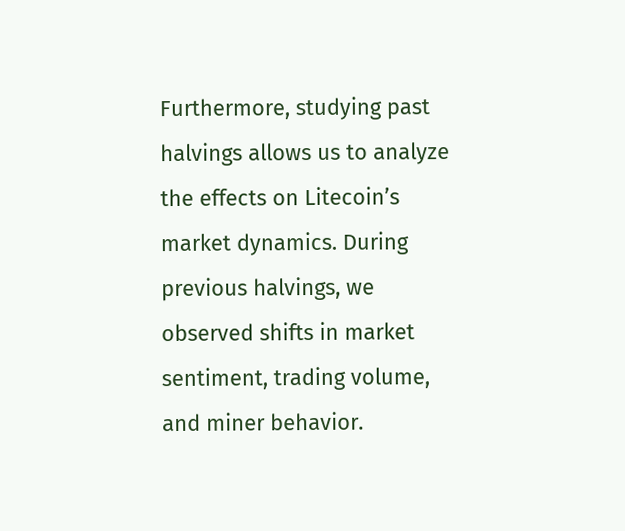Furthermore, studying past halvings allows us to analyze the effects on Litecoin’s market dynamics. During previous halvings, we observed shifts in market sentiment, trading volume, and miner behavior.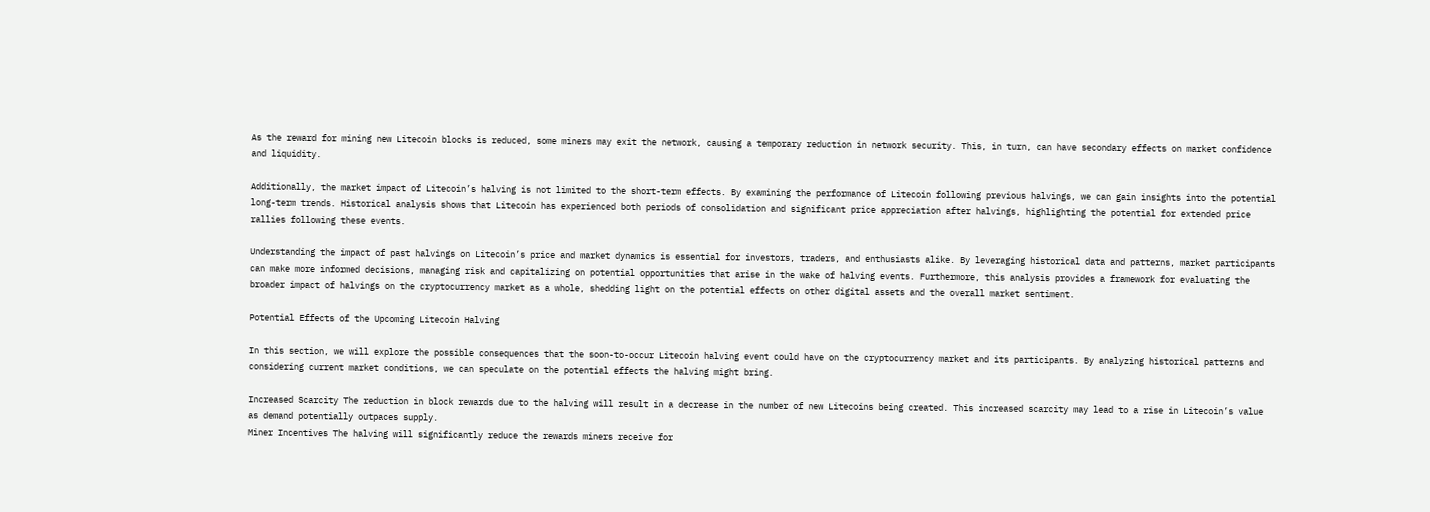As the reward for mining new Litecoin blocks is reduced, some miners may exit the network, causing a temporary reduction in network security. This, in turn, can have secondary effects on market confidence and liquidity.

Additionally, the market impact of Litecoin’s halving is not limited to the short-term effects. By examining the performance of Litecoin following previous halvings, we can gain insights into the potential long-term trends. Historical analysis shows that Litecoin has experienced both periods of consolidation and significant price appreciation after halvings, highlighting the potential for extended price rallies following these events.

Understanding the impact of past halvings on Litecoin’s price and market dynamics is essential for investors, traders, and enthusiasts alike. By leveraging historical data and patterns, market participants can make more informed decisions, managing risk and capitalizing on potential opportunities that arise in the wake of halving events. Furthermore, this analysis provides a framework for evaluating the broader impact of halvings on the cryptocurrency market as a whole, shedding light on the potential effects on other digital assets and the overall market sentiment.

Potential Effects of the Upcoming Litecoin Halving

In this section, we will explore the possible consequences that the soon-to-occur Litecoin halving event could have on the cryptocurrency market and its participants. By analyzing historical patterns and considering current market conditions, we can speculate on the potential effects the halving might bring.

Increased Scarcity The reduction in block rewards due to the halving will result in a decrease in the number of new Litecoins being created. This increased scarcity may lead to a rise in Litecoin’s value as demand potentially outpaces supply.
Miner Incentives The halving will significantly reduce the rewards miners receive for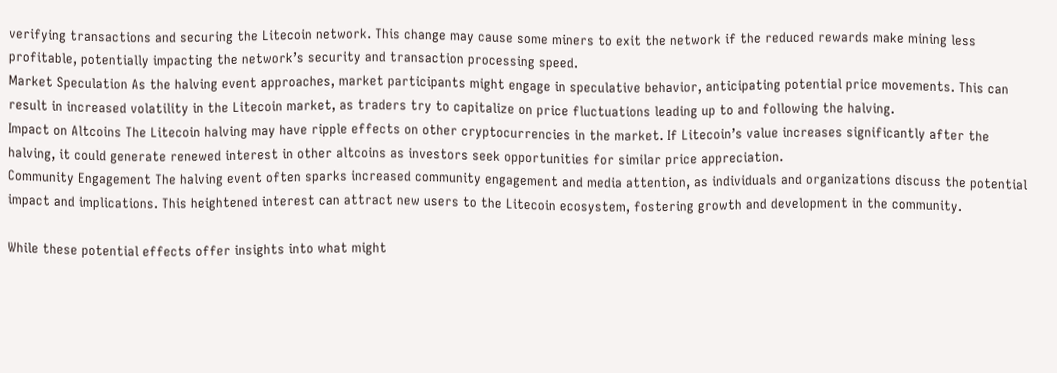verifying transactions and securing the Litecoin network. This change may cause some miners to exit the network if the reduced rewards make mining less profitable, potentially impacting the network’s security and transaction processing speed.
Market Speculation As the halving event approaches, market participants might engage in speculative behavior, anticipating potential price movements. This can result in increased volatility in the Litecoin market, as traders try to capitalize on price fluctuations leading up to and following the halving.
Impact on Altcoins The Litecoin halving may have ripple effects on other cryptocurrencies in the market. If Litecoin’s value increases significantly after the halving, it could generate renewed interest in other altcoins as investors seek opportunities for similar price appreciation.
Community Engagement The halving event often sparks increased community engagement and media attention, as individuals and organizations discuss the potential impact and implications. This heightened interest can attract new users to the Litecoin ecosystem, fostering growth and development in the community.

While these potential effects offer insights into what might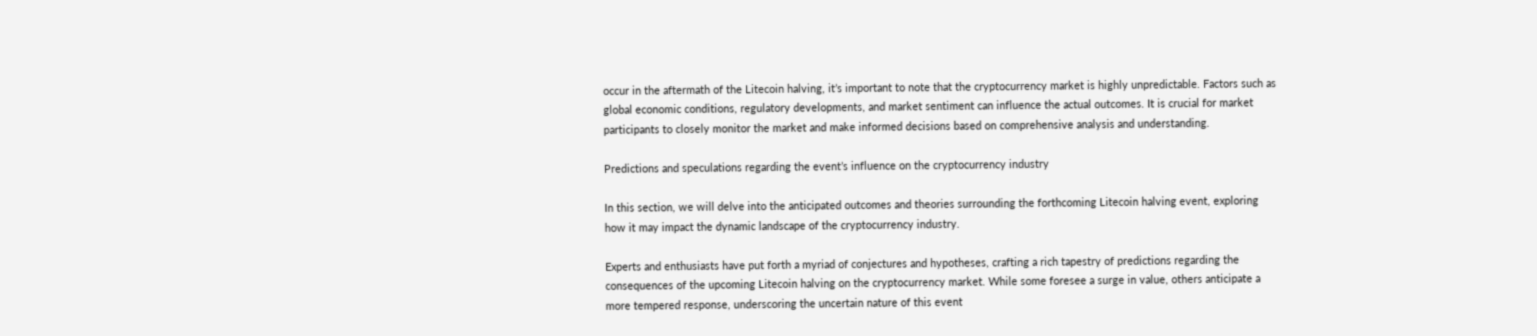occur in the aftermath of the Litecoin halving, it’s important to note that the cryptocurrency market is highly unpredictable. Factors such as global economic conditions, regulatory developments, and market sentiment can influence the actual outcomes. It is crucial for market participants to closely monitor the market and make informed decisions based on comprehensive analysis and understanding.

Predictions and speculations regarding the event’s influence on the cryptocurrency industry

In this section, we will delve into the anticipated outcomes and theories surrounding the forthcoming Litecoin halving event, exploring how it may impact the dynamic landscape of the cryptocurrency industry.

Experts and enthusiasts have put forth a myriad of conjectures and hypotheses, crafting a rich tapestry of predictions regarding the consequences of the upcoming Litecoin halving on the cryptocurrency market. While some foresee a surge in value, others anticipate a more tempered response, underscoring the uncertain nature of this event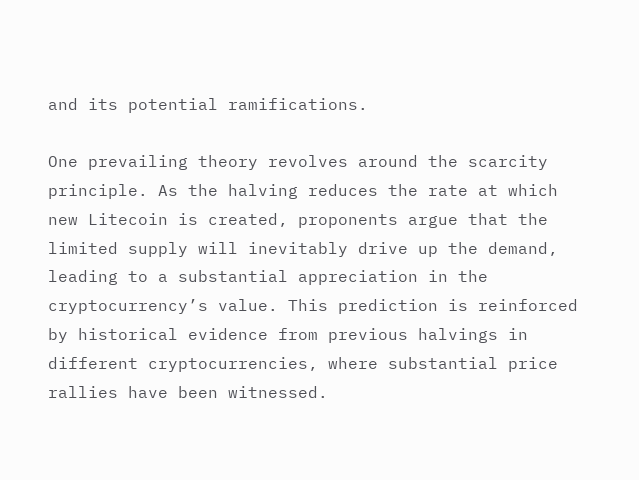and its potential ramifications.

One prevailing theory revolves around the scarcity principle. As the halving reduces the rate at which new Litecoin is created, proponents argue that the limited supply will inevitably drive up the demand, leading to a substantial appreciation in the cryptocurrency’s value. This prediction is reinforced by historical evidence from previous halvings in different cryptocurrencies, where substantial price rallies have been witnessed.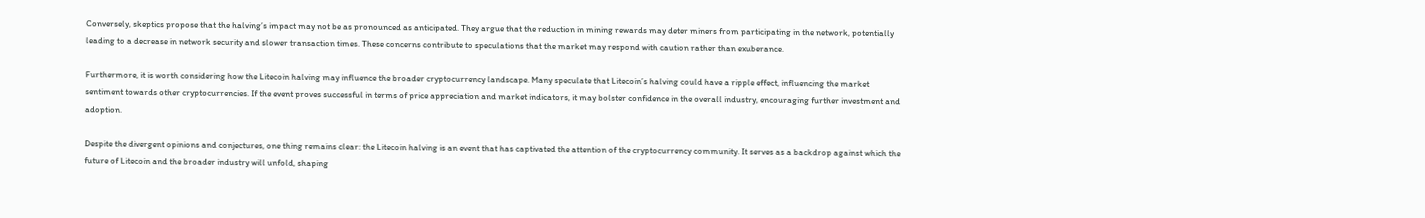Conversely, skeptics propose that the halving’s impact may not be as pronounced as anticipated. They argue that the reduction in mining rewards may deter miners from participating in the network, potentially leading to a decrease in network security and slower transaction times. These concerns contribute to speculations that the market may respond with caution rather than exuberance.

Furthermore, it is worth considering how the Litecoin halving may influence the broader cryptocurrency landscape. Many speculate that Litecoin’s halving could have a ripple effect, influencing the market sentiment towards other cryptocurrencies. If the event proves successful in terms of price appreciation and market indicators, it may bolster confidence in the overall industry, encouraging further investment and adoption.

Despite the divergent opinions and conjectures, one thing remains clear: the Litecoin halving is an event that has captivated the attention of the cryptocurrency community. It serves as a backdrop against which the future of Litecoin and the broader industry will unfold, shaping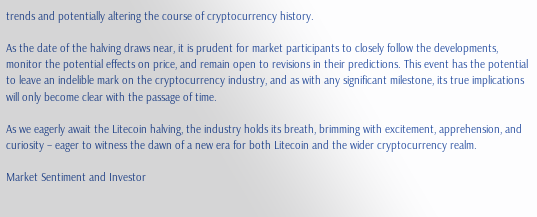trends and potentially altering the course of cryptocurrency history.

As the date of the halving draws near, it is prudent for market participants to closely follow the developments, monitor the potential effects on price, and remain open to revisions in their predictions. This event has the potential to leave an indelible mark on the cryptocurrency industry, and as with any significant milestone, its true implications will only become clear with the passage of time.

As we eagerly await the Litecoin halving, the industry holds its breath, brimming with excitement, apprehension, and curiosity – eager to witness the dawn of a new era for both Litecoin and the wider cryptocurrency realm.

Market Sentiment and Investor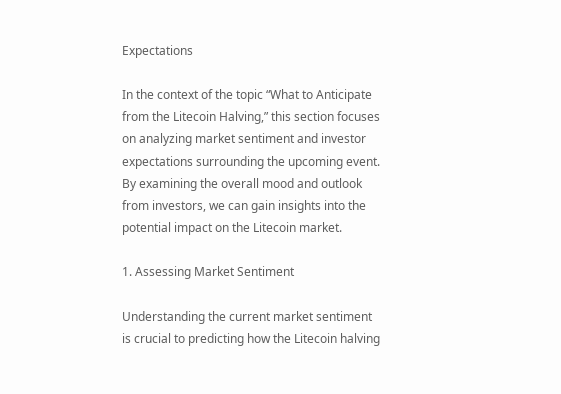Expectations

In the context of the topic “What to Anticipate from the Litecoin Halving,” this section focuses on analyzing market sentiment and investor expectations surrounding the upcoming event. By examining the overall mood and outlook from investors, we can gain insights into the potential impact on the Litecoin market.

1. Assessing Market Sentiment

Understanding the current market sentiment is crucial to predicting how the Litecoin halving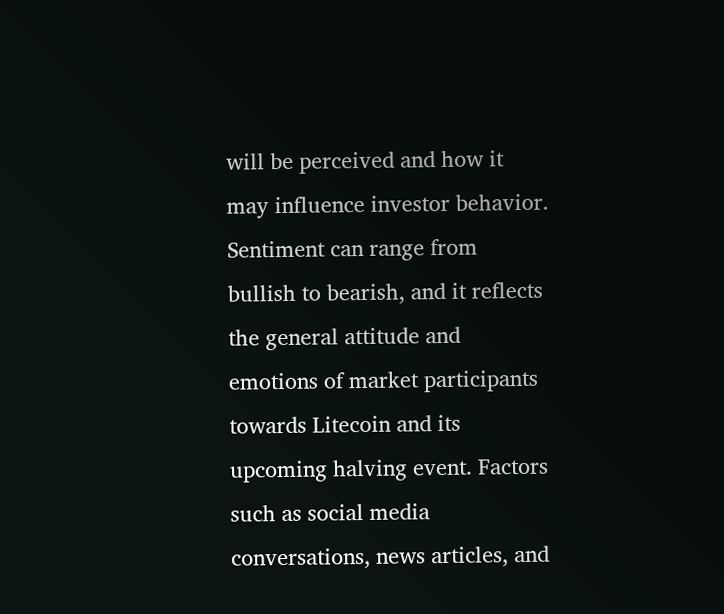will be perceived and how it may influence investor behavior. Sentiment can range from bullish to bearish, and it reflects the general attitude and emotions of market participants towards Litecoin and its upcoming halving event. Factors such as social media conversations, news articles, and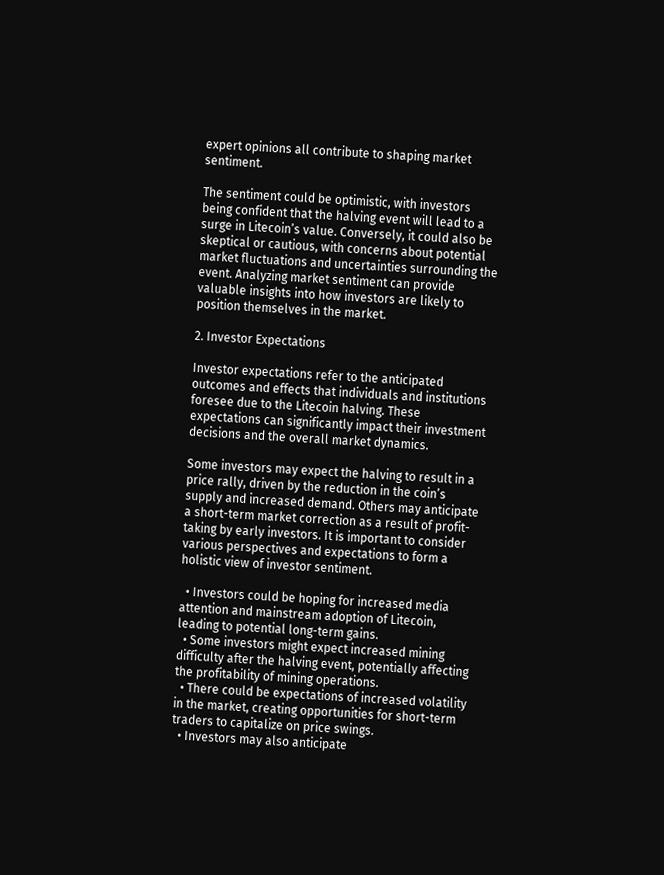expert opinions all contribute to shaping market sentiment.

The sentiment could be optimistic, with investors being confident that the halving event will lead to a surge in Litecoin’s value. Conversely, it could also be skeptical or cautious, with concerns about potential market fluctuations and uncertainties surrounding the event. Analyzing market sentiment can provide valuable insights into how investors are likely to position themselves in the market.

2. Investor Expectations

Investor expectations refer to the anticipated outcomes and effects that individuals and institutions foresee due to the Litecoin halving. These expectations can significantly impact their investment decisions and the overall market dynamics.

Some investors may expect the halving to result in a price rally, driven by the reduction in the coin’s supply and increased demand. Others may anticipate a short-term market correction as a result of profit-taking by early investors. It is important to consider various perspectives and expectations to form a holistic view of investor sentiment.

  • Investors could be hoping for increased media attention and mainstream adoption of Litecoin, leading to potential long-term gains.
  • Some investors might expect increased mining difficulty after the halving event, potentially affecting the profitability of mining operations.
  • There could be expectations of increased volatility in the market, creating opportunities for short-term traders to capitalize on price swings.
  • Investors may also anticipate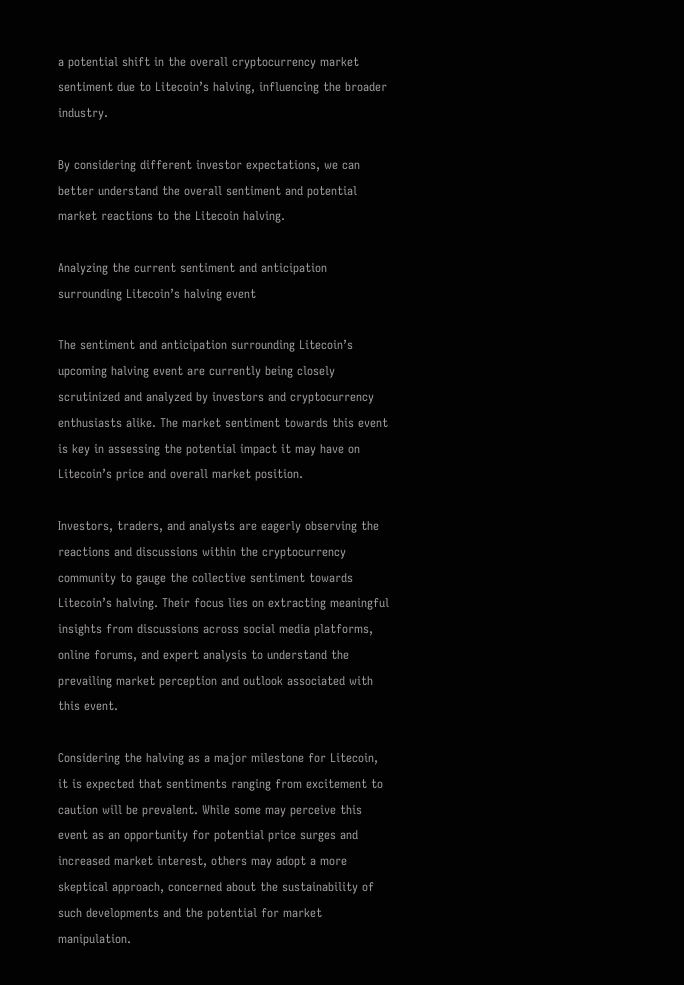a potential shift in the overall cryptocurrency market sentiment due to Litecoin’s halving, influencing the broader industry.

By considering different investor expectations, we can better understand the overall sentiment and potential market reactions to the Litecoin halving.

Analyzing the current sentiment and anticipation surrounding Litecoin’s halving event

The sentiment and anticipation surrounding Litecoin’s upcoming halving event are currently being closely scrutinized and analyzed by investors and cryptocurrency enthusiasts alike. The market sentiment towards this event is key in assessing the potential impact it may have on Litecoin’s price and overall market position.

Investors, traders, and analysts are eagerly observing the reactions and discussions within the cryptocurrency community to gauge the collective sentiment towards Litecoin’s halving. Their focus lies on extracting meaningful insights from discussions across social media platforms, online forums, and expert analysis to understand the prevailing market perception and outlook associated with this event.

Considering the halving as a major milestone for Litecoin, it is expected that sentiments ranging from excitement to caution will be prevalent. While some may perceive this event as an opportunity for potential price surges and increased market interest, others may adopt a more skeptical approach, concerned about the sustainability of such developments and the potential for market manipulation.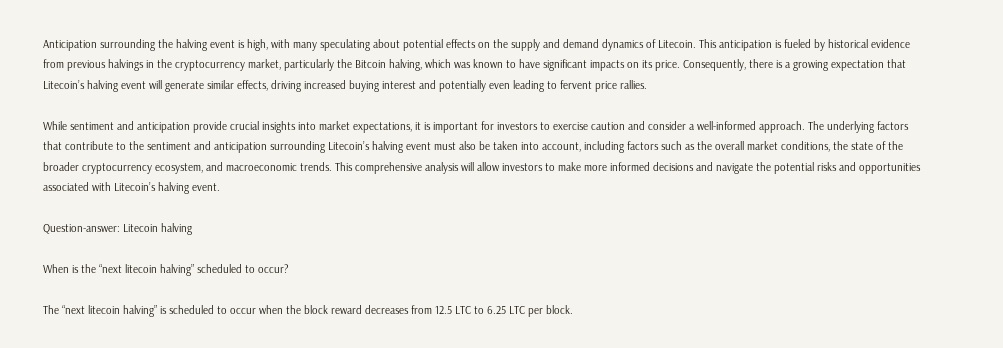Anticipation surrounding the halving event is high, with many speculating about potential effects on the supply and demand dynamics of Litecoin. This anticipation is fueled by historical evidence from previous halvings in the cryptocurrency market, particularly the Bitcoin halving, which was known to have significant impacts on its price. Consequently, there is a growing expectation that Litecoin’s halving event will generate similar effects, driving increased buying interest and potentially even leading to fervent price rallies.

While sentiment and anticipation provide crucial insights into market expectations, it is important for investors to exercise caution and consider a well-informed approach. The underlying factors that contribute to the sentiment and anticipation surrounding Litecoin’s halving event must also be taken into account, including factors such as the overall market conditions, the state of the broader cryptocurrency ecosystem, and macroeconomic trends. This comprehensive analysis will allow investors to make more informed decisions and navigate the potential risks and opportunities associated with Litecoin’s halving event.

Question-answer: Litecoin halving

When is the “next litecoin halving” scheduled to occur?

The “next litecoin halving” is scheduled to occur when the block reward decreases from 12.5 LTC to 6.25 LTC per block.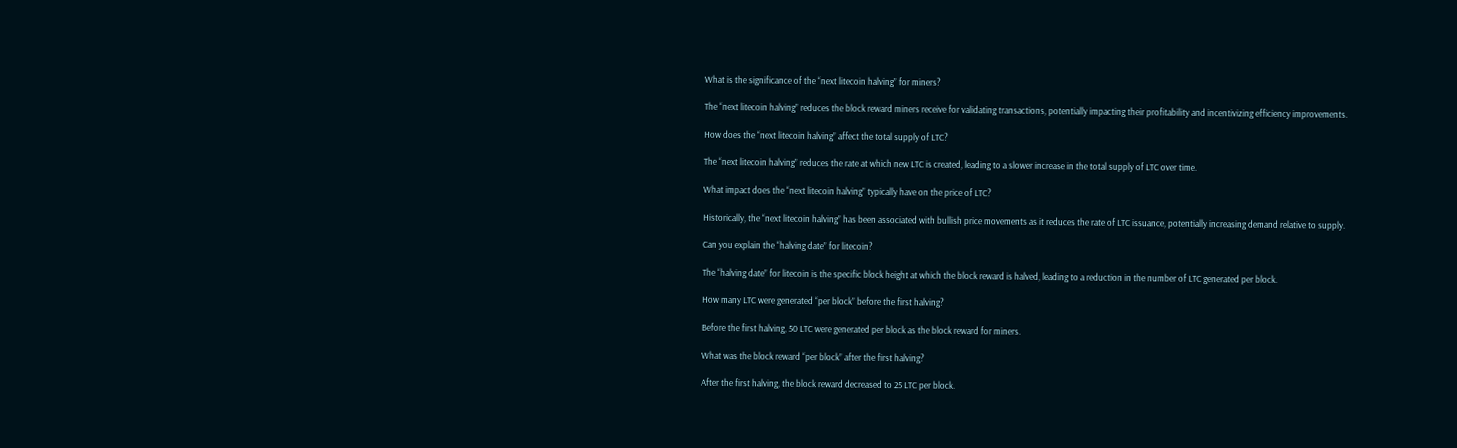What is the significance of the “next litecoin halving” for miners?

The “next litecoin halving” reduces the block reward miners receive for validating transactions, potentially impacting their profitability and incentivizing efficiency improvements.

How does the “next litecoin halving” affect the total supply of LTC?

The “next litecoin halving” reduces the rate at which new LTC is created, leading to a slower increase in the total supply of LTC over time.

What impact does the “next litecoin halving” typically have on the price of LTC?

Historically, the “next litecoin halving” has been associated with bullish price movements as it reduces the rate of LTC issuance, potentially increasing demand relative to supply.

Can you explain the “halving date” for litecoin?

The “halving date” for litecoin is the specific block height at which the block reward is halved, leading to a reduction in the number of LTC generated per block.

How many LTC were generated “per block” before the first halving?

Before the first halving, 50 LTC were generated per block as the block reward for miners.

What was the block reward “per block” after the first halving?

After the first halving, the block reward decreased to 25 LTC per block.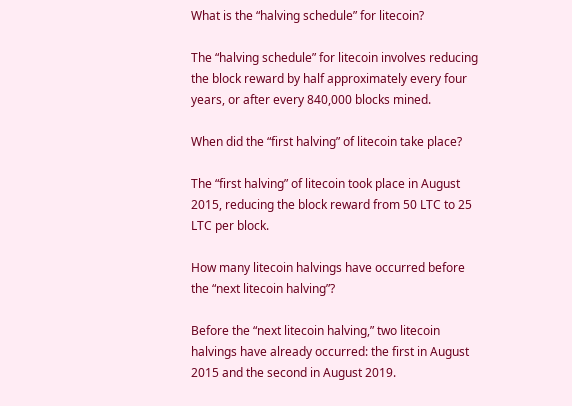What is the “halving schedule” for litecoin?

The “halving schedule” for litecoin involves reducing the block reward by half approximately every four years, or after every 840,000 blocks mined.

When did the “first halving” of litecoin take place?

The “first halving” of litecoin took place in August 2015, reducing the block reward from 50 LTC to 25 LTC per block.

How many litecoin halvings have occurred before the “next litecoin halving”?

Before the “next litecoin halving,” two litecoin halvings have already occurred: the first in August 2015 and the second in August 2019.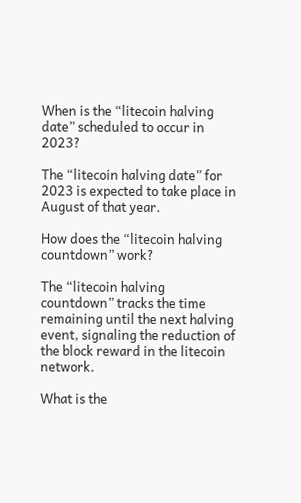When is the “litecoin halving date” scheduled to occur in 2023?

The “litecoin halving date” for 2023 is expected to take place in August of that year.

How does the “litecoin halving countdown” work?

The “litecoin halving countdown” tracks the time remaining until the next halving event, signaling the reduction of the block reward in the litecoin network.

What is the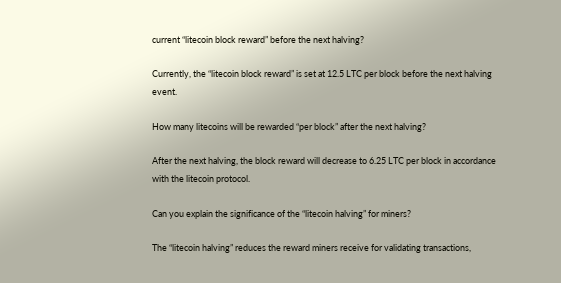current “litecoin block reward” before the next halving?

Currently, the “litecoin block reward” is set at 12.5 LTC per block before the next halving event.

How many litecoins will be rewarded “per block” after the next halving?

After the next halving, the block reward will decrease to 6.25 LTC per block in accordance with the litecoin protocol.

Can you explain the significance of the “litecoin halving” for miners?

The “litecoin halving” reduces the reward miners receive for validating transactions,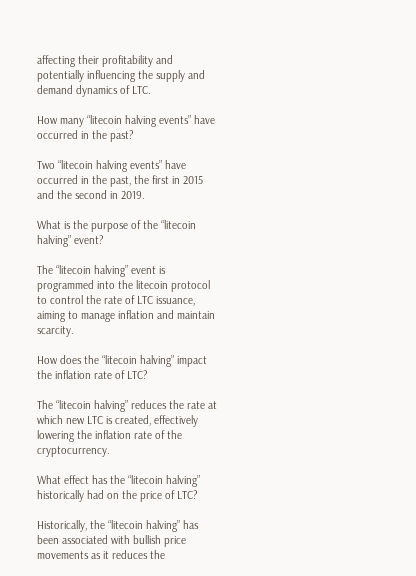affecting their profitability and potentially influencing the supply and demand dynamics of LTC.

How many “litecoin halving events” have occurred in the past?

Two “litecoin halving events” have occurred in the past, the first in 2015 and the second in 2019.

What is the purpose of the “litecoin halving” event?

The “litecoin halving” event is programmed into the litecoin protocol to control the rate of LTC issuance, aiming to manage inflation and maintain scarcity.

How does the “litecoin halving” impact the inflation rate of LTC?

The “litecoin halving” reduces the rate at which new LTC is created, effectively lowering the inflation rate of the cryptocurrency.

What effect has the “litecoin halving” historically had on the price of LTC?

Historically, the “litecoin halving” has been associated with bullish price movements as it reduces the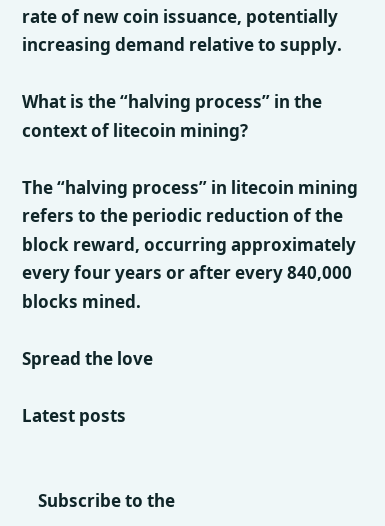rate of new coin issuance, potentially increasing demand relative to supply.

What is the “halving process” in the context of litecoin mining?

The “halving process” in litecoin mining refers to the periodic reduction of the block reward, occurring approximately every four years or after every 840,000 blocks mined.

Spread the love

Latest posts


    Subscribe to the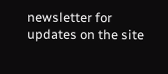newsletter for updates on the site